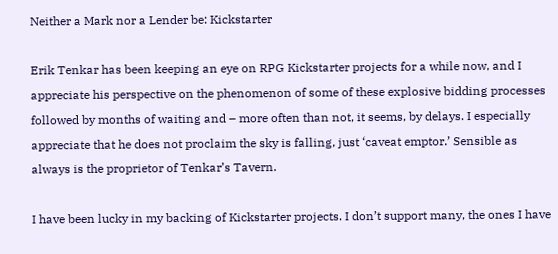Neither a Mark nor a Lender be: Kickstarter

Erik Tenkar has been keeping an eye on RPG Kickstarter projects for a while now, and I appreciate his perspective on the phenomenon of some of these explosive bidding processes followed by months of waiting and – more often than not, it seems, by delays. I especially appreciate that he does not proclaim the sky is falling, just ‘caveat emptor.’ Sensible as always is the proprietor of Tenkar’s Tavern.

I have been lucky in my backing of Kickstarter projects. I don’t support many, the ones I have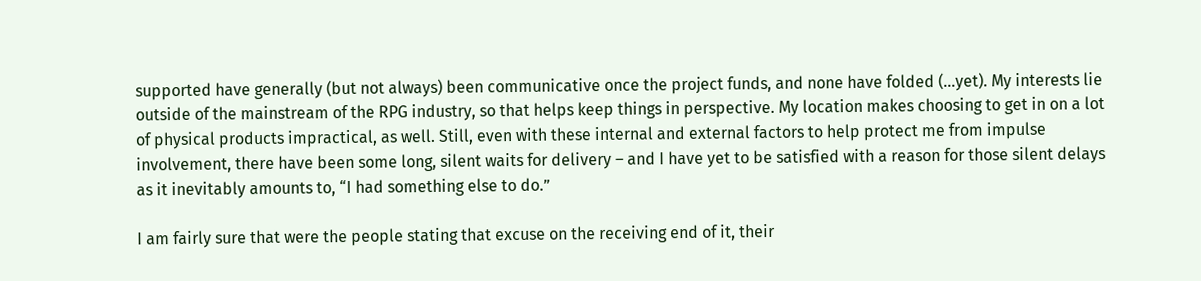supported have generally (but not always) been communicative once the project funds, and none have folded (…yet). My interests lie outside of the mainstream of the RPG industry, so that helps keep things in perspective. My location makes choosing to get in on a lot of physical products impractical, as well. Still, even with these internal and external factors to help protect me from impulse involvement, there have been some long, silent waits for delivery – and I have yet to be satisfied with a reason for those silent delays as it inevitably amounts to, “I had something else to do.”

I am fairly sure that were the people stating that excuse on the receiving end of it, their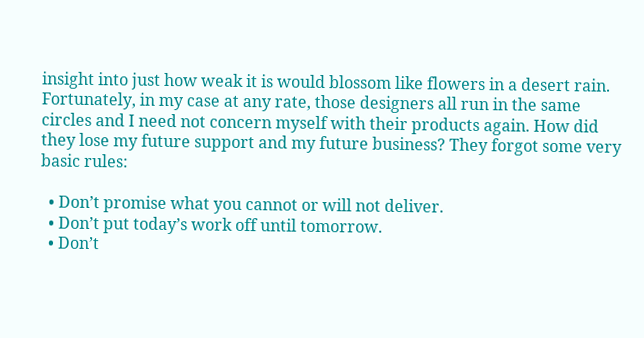insight into just how weak it is would blossom like flowers in a desert rain. Fortunately, in my case at any rate, those designers all run in the same circles and I need not concern myself with their products again. How did they lose my future support and my future business? They forgot some very basic rules:

  • Don’t promise what you cannot or will not deliver.
  • Don’t put today’s work off until tomorrow.
  • Don’t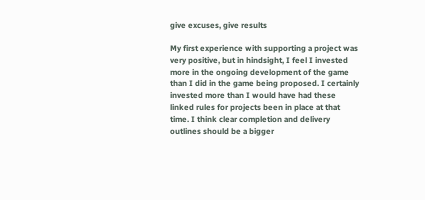give excuses, give results

My first experience with supporting a project was very positive, but in hindsight, I feel I invested more in the ongoing development of the game than I did in the game being proposed. I certainly invested more than I would have had these linked rules for projects been in place at that time. I think clear completion and delivery outlines should be a bigger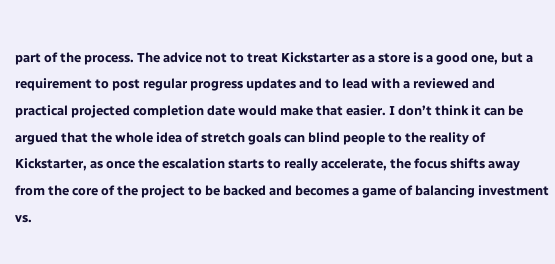part of the process. The advice not to treat Kickstarter as a store is a good one, but a requirement to post regular progress updates and to lead with a reviewed and practical projected completion date would make that easier. I don’t think it can be argued that the whole idea of stretch goals can blind people to the reality of Kickstarter, as once the escalation starts to really accelerate, the focus shifts away from the core of the project to be backed and becomes a game of balancing investment vs.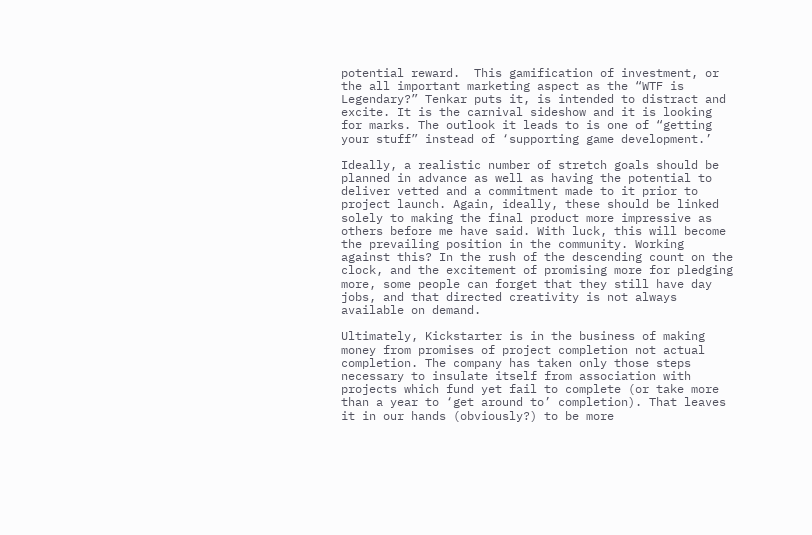potential reward.  This gamification of investment, or the all important marketing aspect as the “WTF is Legendary?” Tenkar puts it, is intended to distract and excite. It is the carnival sideshow and it is looking for marks. The outlook it leads to is one of “getting your stuff” instead of ‘supporting game development.’

Ideally, a realistic number of stretch goals should be planned in advance as well as having the potential to deliver vetted and a commitment made to it prior to project launch. Again, ideally, these should be linked solely to making the final product more impressive as others before me have said. With luck, this will become the prevailing position in the community. Working against this? In the rush of the descending count on the clock, and the excitement of promising more for pledging more, some people can forget that they still have day jobs, and that directed creativity is not always available on demand.

Ultimately, Kickstarter is in the business of making money from promises of project completion not actual completion. The company has taken only those steps necessary to insulate itself from association with projects which fund yet fail to complete (or take more than a year to ‘get around to’ completion). That leaves it in our hands (obviously?) to be more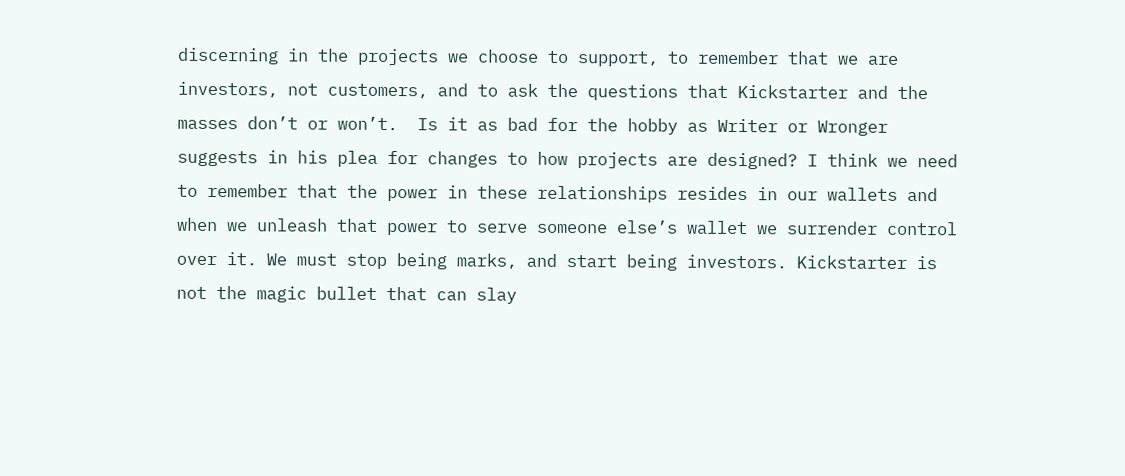discerning in the projects we choose to support, to remember that we are investors, not customers, and to ask the questions that Kickstarter and the masses don’t or won’t.  Is it as bad for the hobby as Writer or Wronger suggests in his plea for changes to how projects are designed? I think we need to remember that the power in these relationships resides in our wallets and when we unleash that power to serve someone else’s wallet we surrender control over it. We must stop being marks, and start being investors. Kickstarter is not the magic bullet that can slay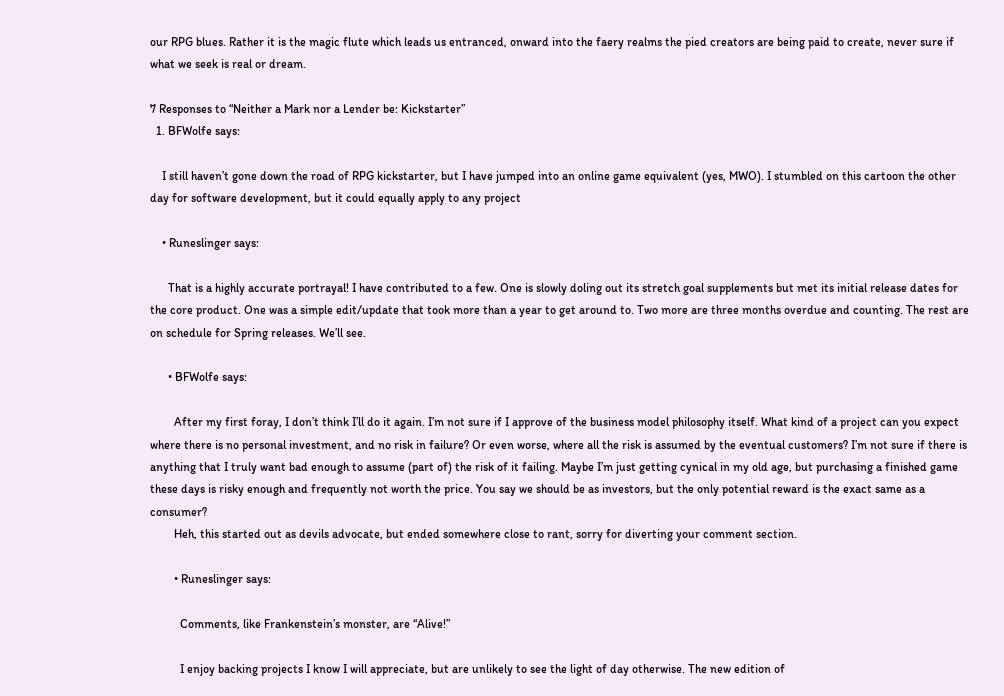our RPG blues. Rather it is the magic flute which leads us entranced, onward into the faery realms the pied creators are being paid to create, never sure if what we seek is real or dream.

7 Responses to “Neither a Mark nor a Lender be: Kickstarter”
  1. BFWolfe says:

    I still haven’t gone down the road of RPG kickstarter, but I have jumped into an online game equivalent (yes, MWO). I stumbled on this cartoon the other day for software development, but it could equally apply to any project

    • Runeslinger says:

      That is a highly accurate portrayal! I have contributed to a few. One is slowly doling out its stretch goal supplements but met its initial release dates for the core product. One was a simple edit/update that took more than a year to get around to. Two more are three months overdue and counting. The rest are on schedule for Spring releases. We’ll see.

      • BFWolfe says:

        After my first foray, I don’t think I’ll do it again. I’m not sure if I approve of the business model philosophy itself. What kind of a project can you expect where there is no personal investment, and no risk in failure? Or even worse, where all the risk is assumed by the eventual customers? I’m not sure if there is anything that I truly want bad enough to assume (part of) the risk of it failing. Maybe I’m just getting cynical in my old age, but purchasing a finished game these days is risky enough and frequently not worth the price. You say we should be as investors, but the only potential reward is the exact same as a consumer?
        Heh, this started out as devils advocate, but ended somewhere close to rant, sorry for diverting your comment section.

        • Runeslinger says:

          Comments, like Frankenstein’s monster, are “Alive!”

          I enjoy backing projects I know I will appreciate, but are unlikely to see the light of day otherwise. The new edition of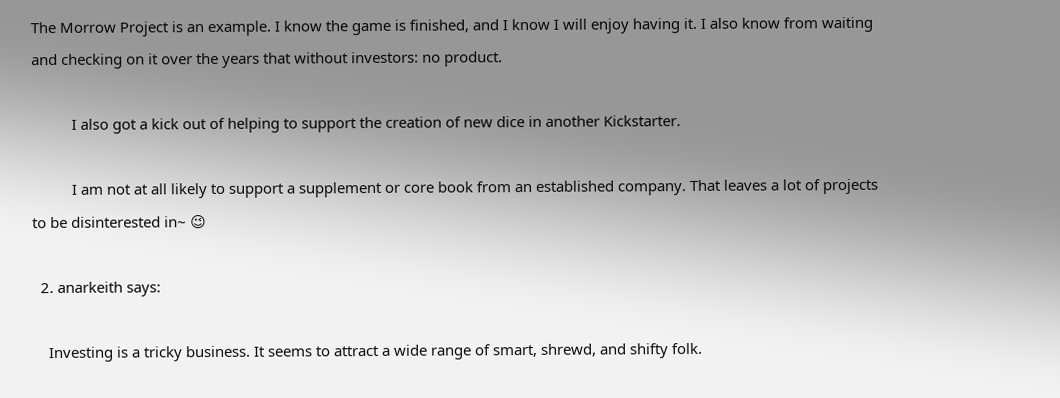The Morrow Project is an example. I know the game is finished, and I know I will enjoy having it. I also know from waiting and checking on it over the years that without investors: no product.

          I also got a kick out of helping to support the creation of new dice in another Kickstarter.

          I am not at all likely to support a supplement or core book from an established company. That leaves a lot of projects to be disinterested in~ 😉

  2. anarkeith says:

    Investing is a tricky business. It seems to attract a wide range of smart, shrewd, and shifty folk.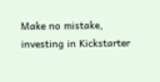Make no mistake, investing in Kickstarter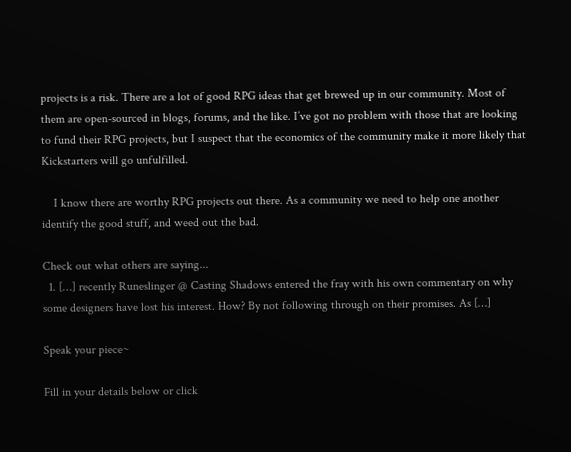projects is a risk. There are a lot of good RPG ideas that get brewed up in our community. Most of them are open-sourced in blogs, forums, and the like. I’ve got no problem with those that are looking to fund their RPG projects, but I suspect that the economics of the community make it more likely that Kickstarters will go unfulfilled.

    I know there are worthy RPG projects out there. As a community we need to help one another identify the good stuff, and weed out the bad.

Check out what others are saying...
  1. […] recently Runeslinger @ Casting Shadows entered the fray with his own commentary on why some designers have lost his interest. How? By not following through on their promises. As […]

Speak your piece~

Fill in your details below or click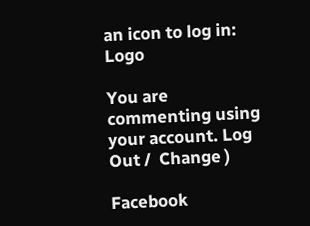an icon to log in: Logo

You are commenting using your account. Log Out /  Change )

Facebook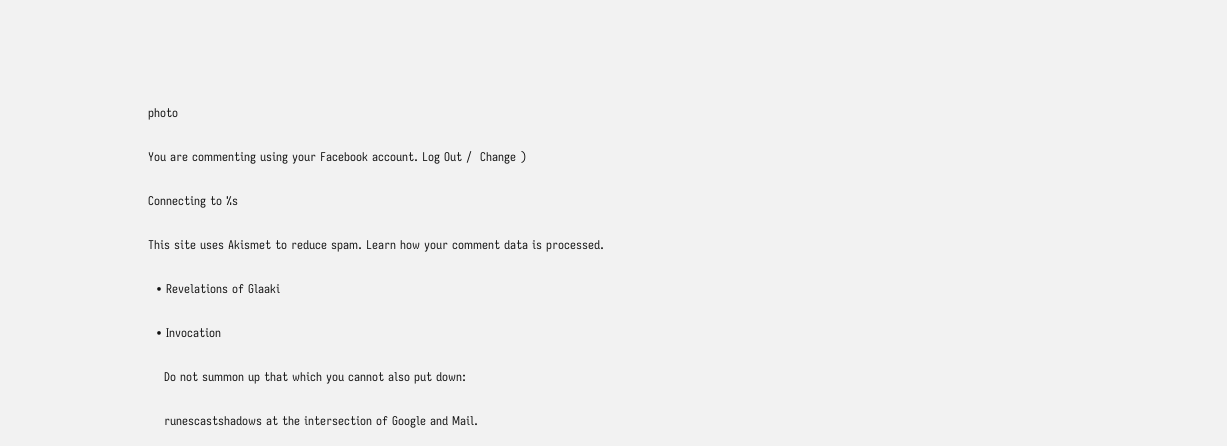photo

You are commenting using your Facebook account. Log Out /  Change )

Connecting to %s

This site uses Akismet to reduce spam. Learn how your comment data is processed.

  • Revelations of Glaaki

  • Invocation

    Do not summon up that which you cannot also put down:

    runescastshadows at the intersection of Google and Mail.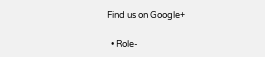Find us on Google+

  • Role-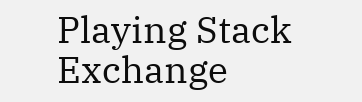Playing Stack Exchange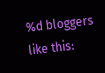%d bloggers like this: